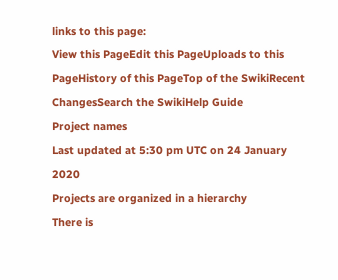links to this page:
View this PageEdit this PageUploads to this PageHistory of this PageTop of the SwikiRecent ChangesSearch the SwikiHelp Guide
Project names
Last updated at 5:30 pm UTC on 24 January 2020
Projects are organized in a hierarchy
There is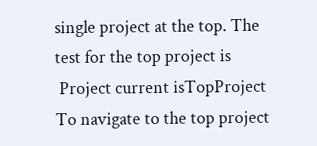single project at the top. The test for the top project is
 Project current isTopProject
To navigate to the top project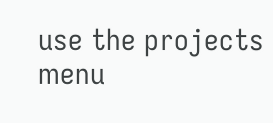use the projects menu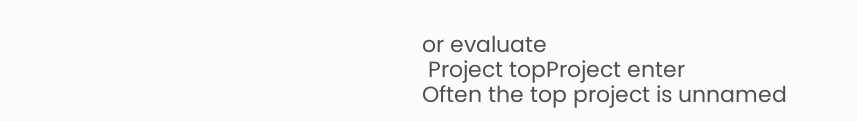or evaluate
 Project topProject enter
Often the top project is unnamed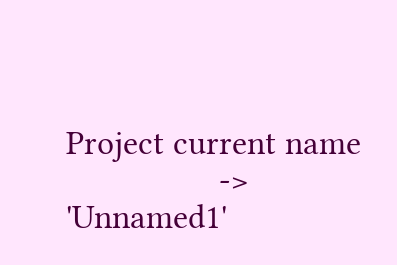Project current name
                 ->         'Unnamed1'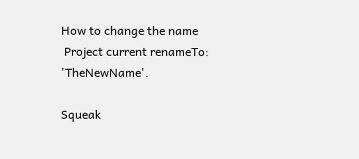How to change the name
 Project current renameTo: 'TheNewName'.

Squeak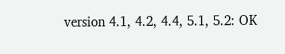version 4.1, 4.2, 4.4, 5.1, 5.2: OK